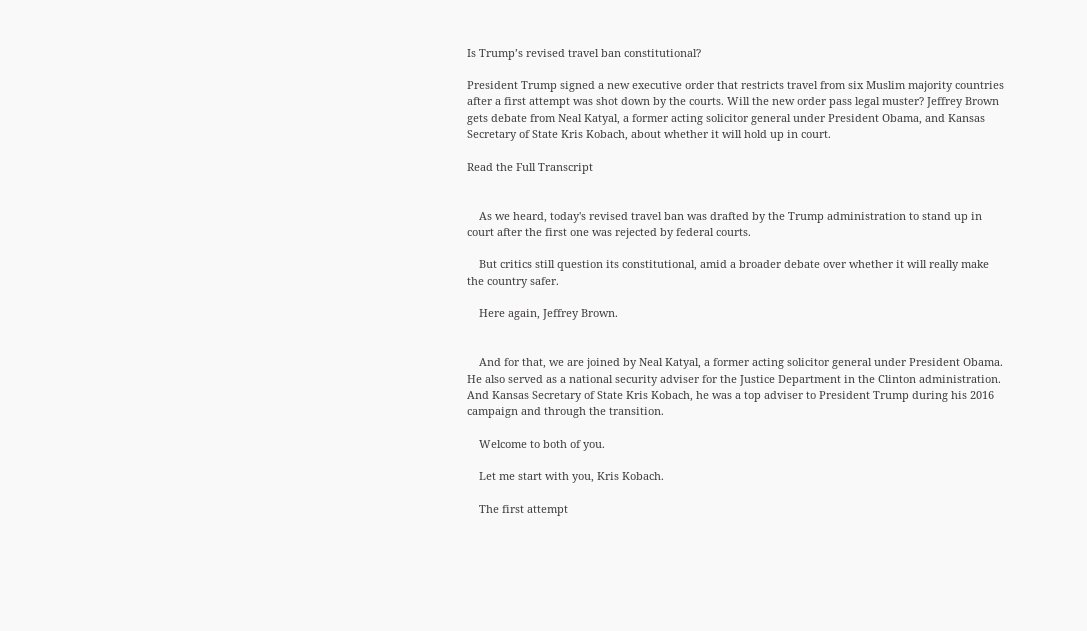Is Trump’s revised travel ban constitutional?

President Trump signed a new executive order that restricts travel from six Muslim majority countries after a first attempt was shot down by the courts. Will the new order pass legal muster? Jeffrey Brown gets debate from Neal Katyal, a former acting solicitor general under President Obama, and Kansas Secretary of State Kris Kobach, about whether it will hold up in court.

Read the Full Transcript


    As we heard, today's revised travel ban was drafted by the Trump administration to stand up in court after the first one was rejected by federal courts.

    But critics still question its constitutional, amid a broader debate over whether it will really make the country safer.

    Here again, Jeffrey Brown.


    And for that, we are joined by Neal Katyal, a former acting solicitor general under President Obama. He also served as a national security adviser for the Justice Department in the Clinton administration. And Kansas Secretary of State Kris Kobach, he was a top adviser to President Trump during his 2016 campaign and through the transition.

    Welcome to both of you.

    Let me start with you, Kris Kobach.

    The first attempt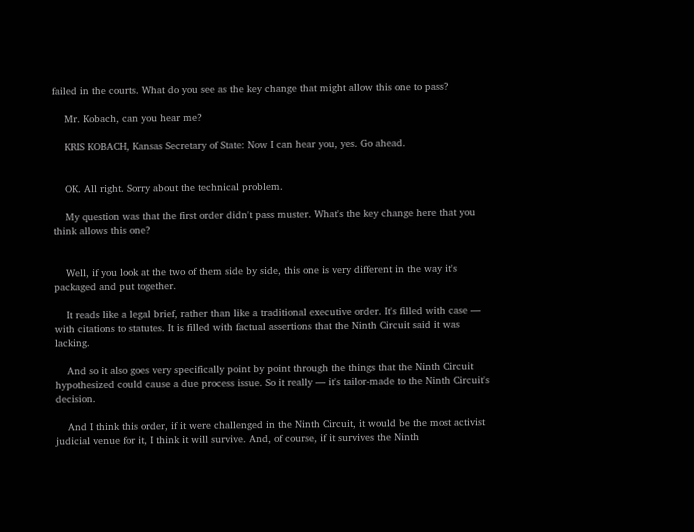failed in the courts. What do you see as the key change that might allow this one to pass?

    Mr. Kobach, can you hear me?

    KRIS KOBACH, Kansas Secretary of State: Now I can hear you, yes. Go ahead.


    OK. All right. Sorry about the technical problem.

    My question was that the first order didn't pass muster. What's the key change here that you think allows this one?


    Well, if you look at the two of them side by side, this one is very different in the way it's packaged and put together.

    It reads like a legal brief, rather than like a traditional executive order. It's filled with case — with citations to statutes. It is filled with factual assertions that the Ninth Circuit said it was lacking.

    And so it also goes very specifically point by point through the things that the Ninth Circuit hypothesized could cause a due process issue. So it really — it's tailor-made to the Ninth Circuit's decision.

    And I think this order, if it were challenged in the Ninth Circuit, it would be the most activist judicial venue for it, I think it will survive. And, of course, if it survives the Ninth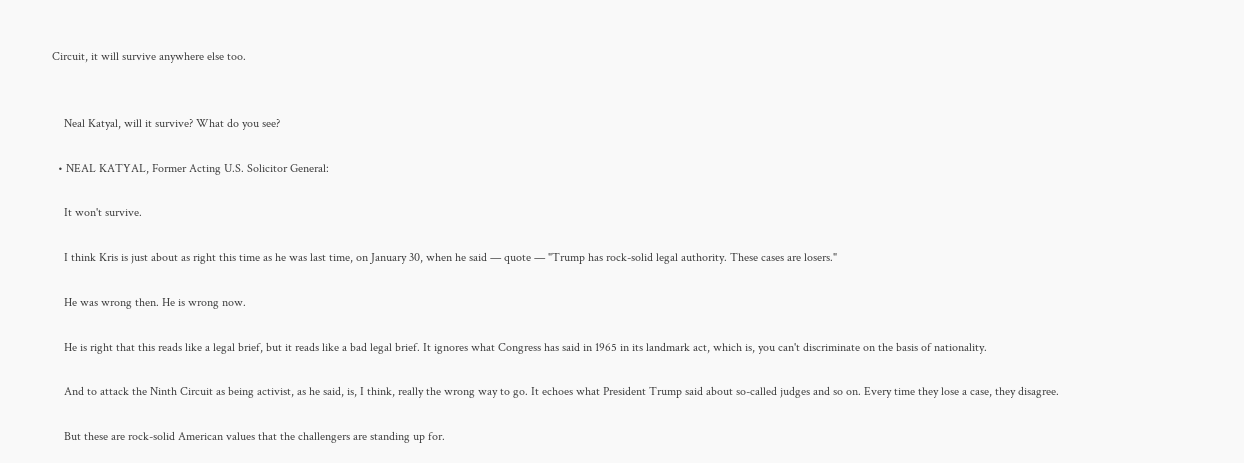Circuit, it will survive anywhere else too.


    Neal Katyal, will it survive? What do you see?

  • NEAL KATYAL, Former Acting U.S. Solicitor General:

    It won't survive.

    I think Kris is just about as right this time as he was last time, on January 30, when he said — quote — "Trump has rock-solid legal authority. These cases are losers."

    He was wrong then. He is wrong now.

    He is right that this reads like a legal brief, but it reads like a bad legal brief. It ignores what Congress has said in 1965 in its landmark act, which is, you can't discriminate on the basis of nationality.

    And to attack the Ninth Circuit as being activist, as he said, is, I think, really the wrong way to go. It echoes what President Trump said about so-called judges and so on. Every time they lose a case, they disagree.

    But these are rock-solid American values that the challengers are standing up for.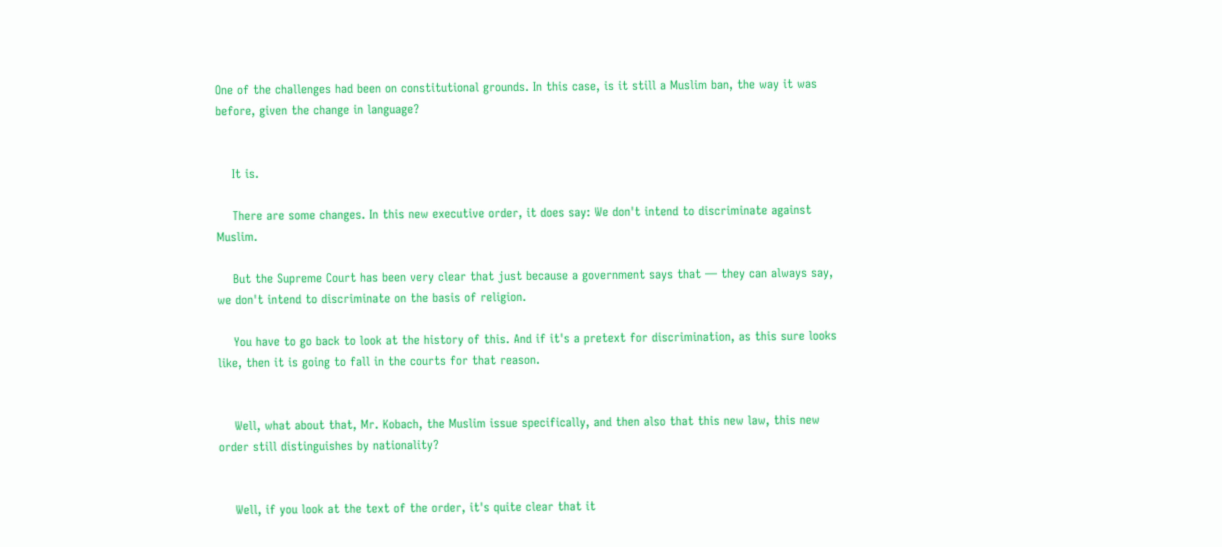One of the challenges had been on constitutional grounds. In this case, is it still a Muslim ban, the way it was before, given the change in language?


    It is.

    There are some changes. In this new executive order, it does say: We don't intend to discriminate against Muslim.

    But the Supreme Court has been very clear that just because a government says that — they can always say, we don't intend to discriminate on the basis of religion.

    You have to go back to look at the history of this. And if it's a pretext for discrimination, as this sure looks like, then it is going to fall in the courts for that reason.


    Well, what about that, Mr. Kobach, the Muslim issue specifically, and then also that this new law, this new order still distinguishes by nationality?


    Well, if you look at the text of the order, it's quite clear that it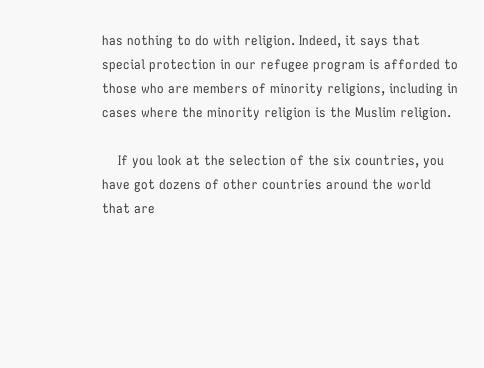has nothing to do with religion. Indeed, it says that special protection in our refugee program is afforded to those who are members of minority religions, including in cases where the minority religion is the Muslim religion.

    If you look at the selection of the six countries, you have got dozens of other countries around the world that are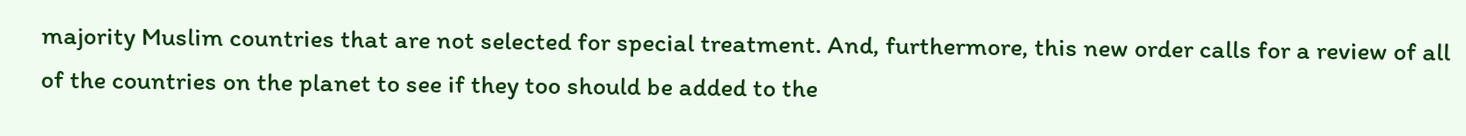majority Muslim countries that are not selected for special treatment. And, furthermore, this new order calls for a review of all of the countries on the planet to see if they too should be added to the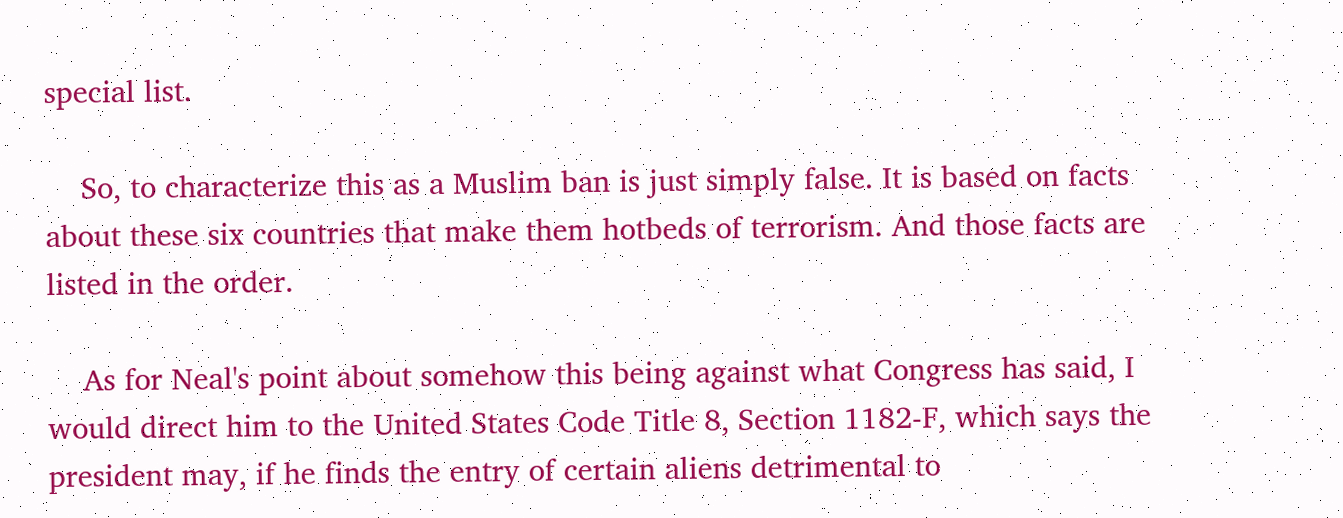special list.

    So, to characterize this as a Muslim ban is just simply false. It is based on facts about these six countries that make them hotbeds of terrorism. And those facts are listed in the order.

    As for Neal's point about somehow this being against what Congress has said, I would direct him to the United States Code Title 8, Section 1182-F, which says the president may, if he finds the entry of certain aliens detrimental to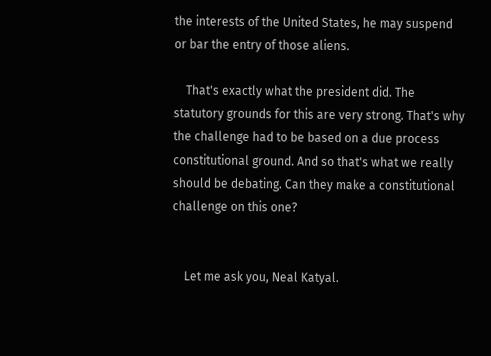the interests of the United States, he may suspend or bar the entry of those aliens.

    That's exactly what the president did. The statutory grounds for this are very strong. That's why the challenge had to be based on a due process constitutional ground. And so that's what we really should be debating. Can they make a constitutional challenge on this one?


    Let me ask you, Neal Katyal.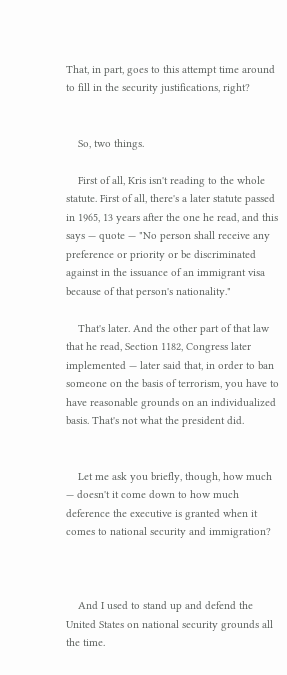That, in part, goes to this attempt time around to fill in the security justifications, right?


    So, two things.

    First of all, Kris isn't reading to the whole statute. First of all, there's a later statute passed in 1965, 13 years after the one he read, and this says — quote — "No person shall receive any preference or priority or be discriminated against in the issuance of an immigrant visa because of that person's nationality."

    That's later. And the other part of that law that he read, Section 1182, Congress later implemented — later said that, in order to ban someone on the basis of terrorism, you have to have reasonable grounds on an individualized basis. That's not what the president did.


    Let me ask you briefly, though, how much — doesn't it come down to how much deference the executive is granted when it comes to national security and immigration?



    And I used to stand up and defend the United States on national security grounds all the time.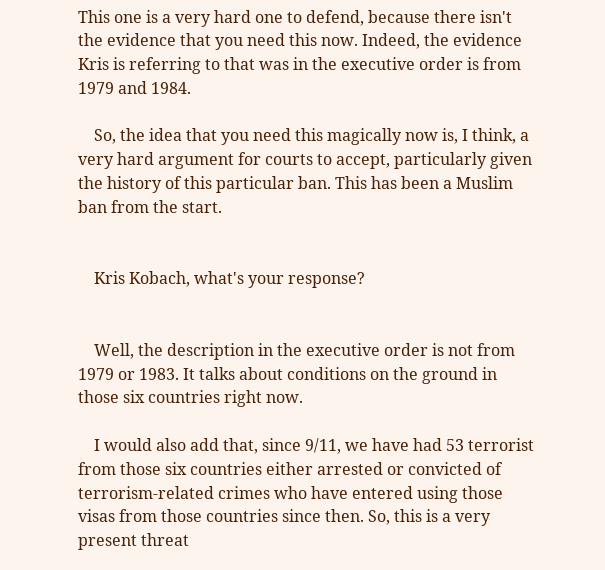This one is a very hard one to defend, because there isn't the evidence that you need this now. Indeed, the evidence Kris is referring to that was in the executive order is from 1979 and 1984.

    So, the idea that you need this magically now is, I think, a very hard argument for courts to accept, particularly given the history of this particular ban. This has been a Muslim ban from the start.


    Kris Kobach, what's your response?


    Well, the description in the executive order is not from 1979 or 1983. It talks about conditions on the ground in those six countries right now.

    I would also add that, since 9/11, we have had 53 terrorist from those six countries either arrested or convicted of terrorism-related crimes who have entered using those visas from those countries since then. So, this is a very present threat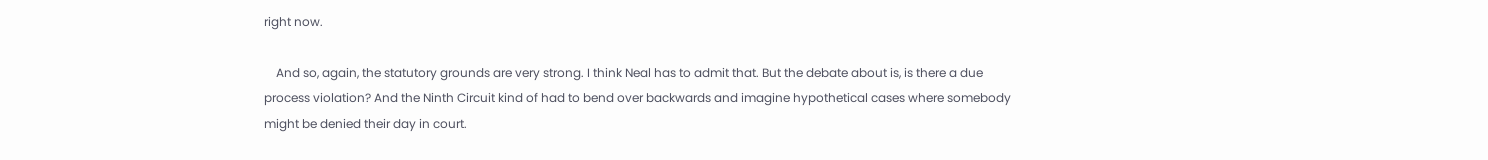right now.

    And so, again, the statutory grounds are very strong. I think Neal has to admit that. But the debate about is, is there a due process violation? And the Ninth Circuit kind of had to bend over backwards and imagine hypothetical cases where somebody might be denied their day in court.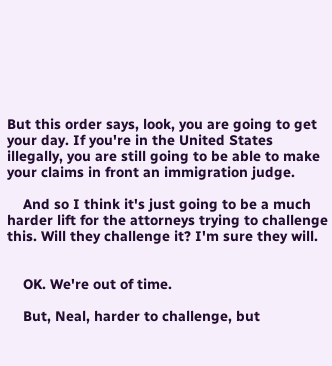But this order says, look, you are going to get your day. If you're in the United States illegally, you are still going to be able to make your claims in front an immigration judge.

    And so I think it's just going to be a much harder lift for the attorneys trying to challenge this. Will they challenge it? I'm sure they will.


    OK. We're out of time.

    But, Neal, harder to challenge, but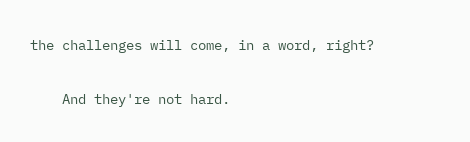the challenges will come, in a word, right?


    And they're not hard.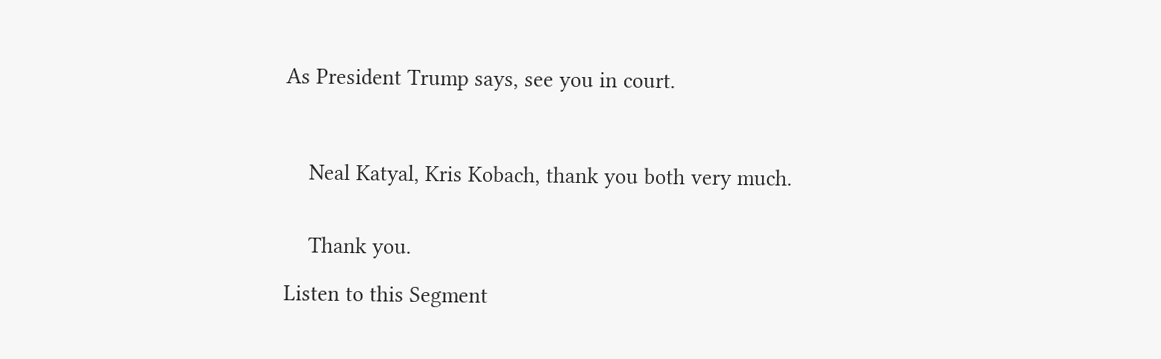As President Trump says, see you in court.



    Neal Katyal, Kris Kobach, thank you both very much.


    Thank you.

Listen to this Segment